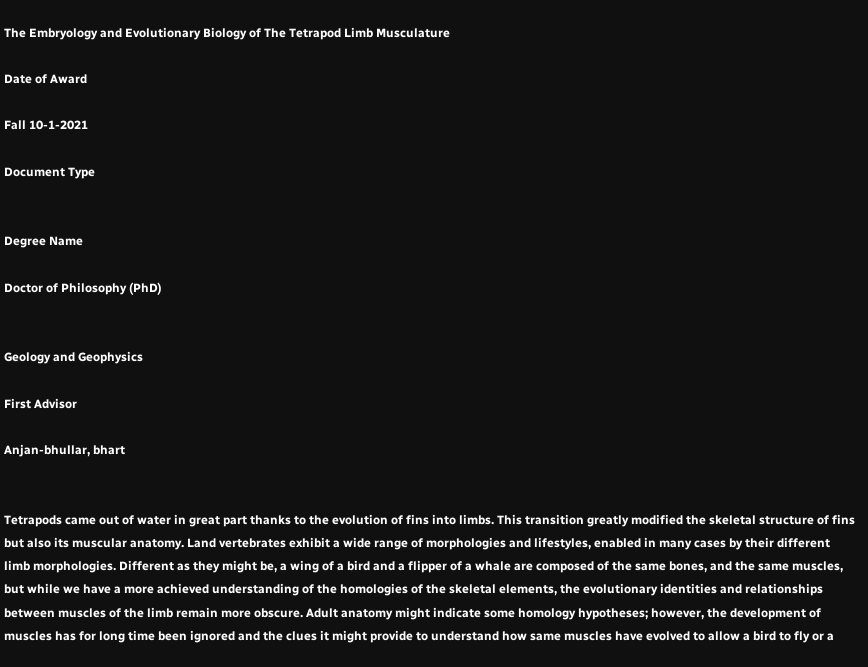The Embryology and Evolutionary Biology of The Tetrapod Limb Musculature

Date of Award

Fall 10-1-2021

Document Type


Degree Name

Doctor of Philosophy (PhD)


Geology and Geophysics

First Advisor

Anjan-bhullar, bhart


Tetrapods came out of water in great part thanks to the evolution of fins into limbs. This transition greatly modified the skeletal structure of fins but also its muscular anatomy. Land vertebrates exhibit a wide range of morphologies and lifestyles, enabled in many cases by their different limb morphologies. Different as they might be, a wing of a bird and a flipper of a whale are composed of the same bones, and the same muscles, but while we have a more achieved understanding of the homologies of the skeletal elements, the evolutionary identities and relationships between muscles of the limb remain more obscure. Adult anatomy might indicate some homology hypotheses; however, the development of muscles has for long time been ignored and the clues it might provide to understand how same muscles have evolved to allow a bird to fly or a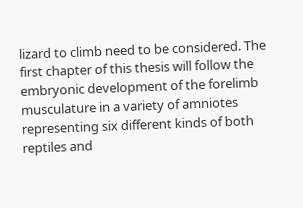lizard to climb need to be considered. The first chapter of this thesis will follow the embryonic development of the forelimb musculature in a variety of amniotes representing six different kinds of both reptiles and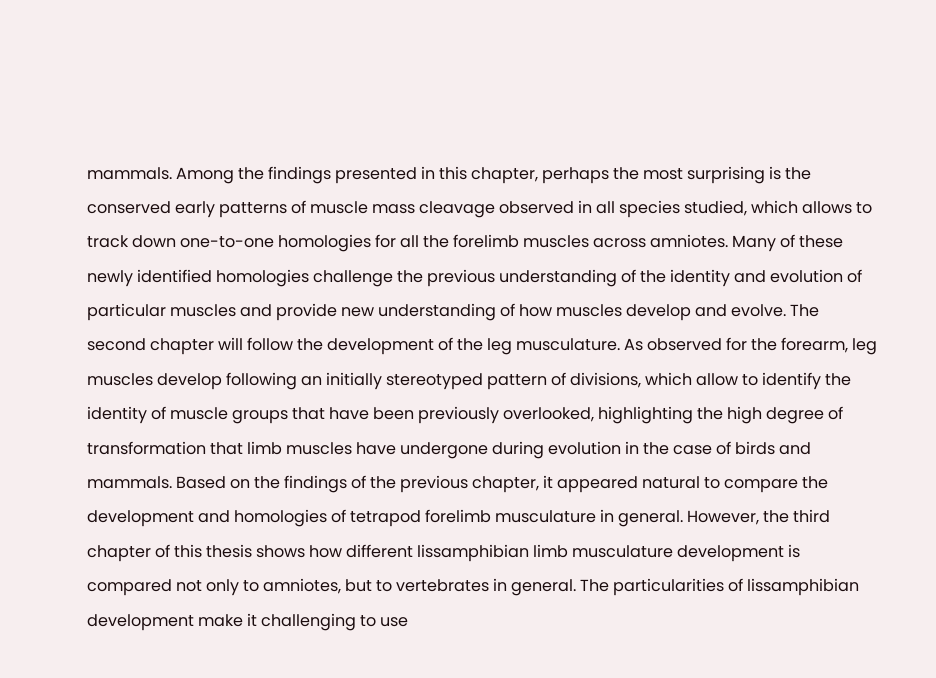mammals. Among the findings presented in this chapter, perhaps the most surprising is the conserved early patterns of muscle mass cleavage observed in all species studied, which allows to track down one-to-one homologies for all the forelimb muscles across amniotes. Many of these newly identified homologies challenge the previous understanding of the identity and evolution of particular muscles and provide new understanding of how muscles develop and evolve. The second chapter will follow the development of the leg musculature. As observed for the forearm, leg muscles develop following an initially stereotyped pattern of divisions, which allow to identify the identity of muscle groups that have been previously overlooked, highlighting the high degree of transformation that limb muscles have undergone during evolution in the case of birds and mammals. Based on the findings of the previous chapter, it appeared natural to compare the development and homologies of tetrapod forelimb musculature in general. However, the third chapter of this thesis shows how different lissamphibian limb musculature development is compared not only to amniotes, but to vertebrates in general. The particularities of lissamphibian development make it challenging to use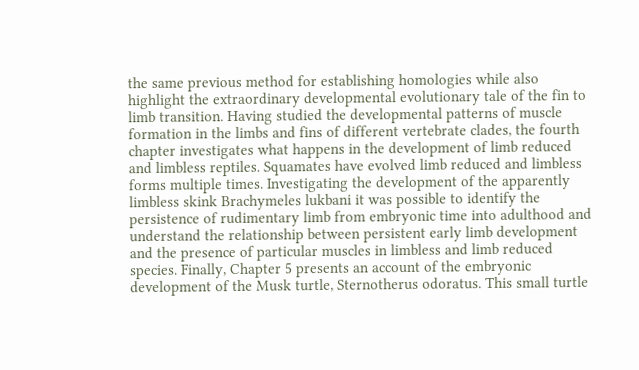the same previous method for establishing homologies while also highlight the extraordinary developmental evolutionary tale of the fin to limb transition. Having studied the developmental patterns of muscle formation in the limbs and fins of different vertebrate clades, the fourth chapter investigates what happens in the development of limb reduced and limbless reptiles. Squamates have evolved limb reduced and limbless forms multiple times. Investigating the development of the apparently limbless skink Brachymeles lukbani it was possible to identify the persistence of rudimentary limb from embryonic time into adulthood and understand the relationship between persistent early limb development and the presence of particular muscles in limbless and limb reduced species. Finally, Chapter 5 presents an account of the embryonic development of the Musk turtle, Sternotherus odoratus. This small turtle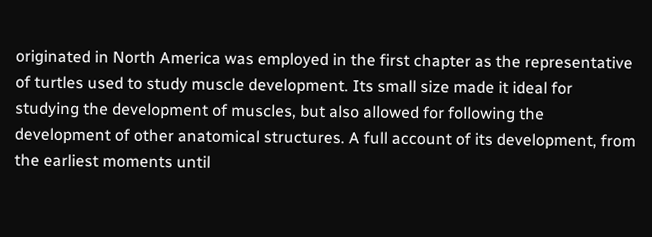originated in North America was employed in the first chapter as the representative of turtles used to study muscle development. Its small size made it ideal for studying the development of muscles, but also allowed for following the development of other anatomical structures. A full account of its development, from the earliest moments until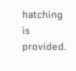hatching is provided.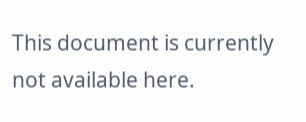This document is currently not available here.